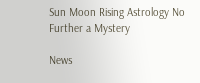Sun Moon Rising Astrology No Further a Mystery

News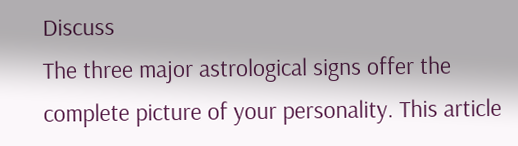Discuss
The three major astrological signs offer the complete picture of your personality. This article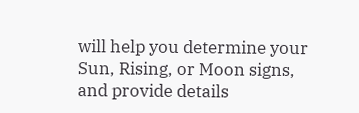will help you determine your Sun, Rising, or Moon signs, and provide details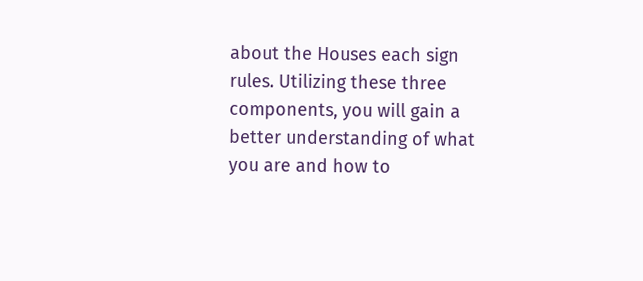about the Houses each sign rules. Utilizing these three components, you will gain a better understanding of what you are and how to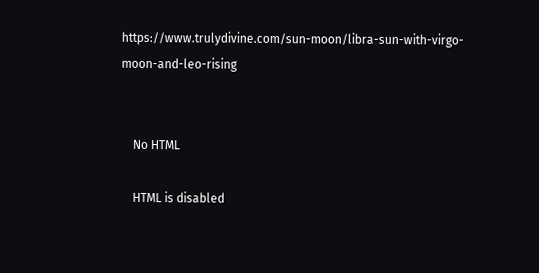https://www.trulydivine.com/sun-moon/libra-sun-with-virgo-moon-and-leo-rising


    No HTML

    HTML is disabled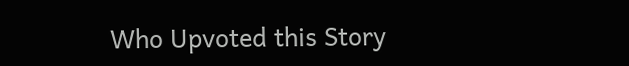Who Upvoted this Story